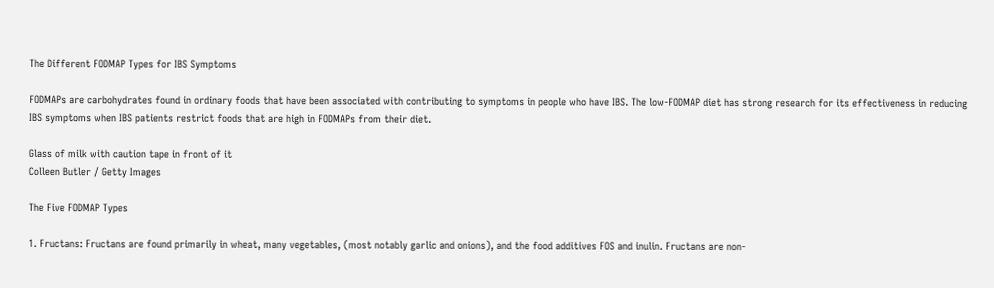The Different FODMAP Types for IBS Symptoms

FODMAPs are carbohydrates found in ordinary foods that have been associated with contributing to symptoms in people who have IBS. The low-FODMAP diet has strong research for its effectiveness in reducing IBS symptoms when IBS patients restrict foods that are high in FODMAPs from their diet.

Glass of milk with caution tape in front of it
Colleen Butler / Getty Images

The Five FODMAP Types

1. Fructans: Fructans are found primarily in wheat, many vegetables, (most notably garlic and onions), and the food additives FOS and inulin. Fructans are non-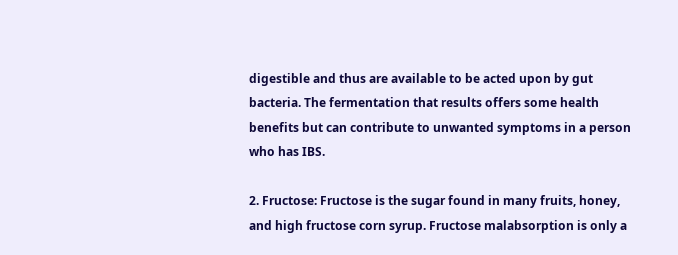digestible and thus are available to be acted upon by gut bacteria. The fermentation that results offers some health benefits but can contribute to unwanted symptoms in a person who has IBS.

2. Fructose: Fructose is the sugar found in many fruits, honey, and high fructose corn syrup. Fructose malabsorption is only a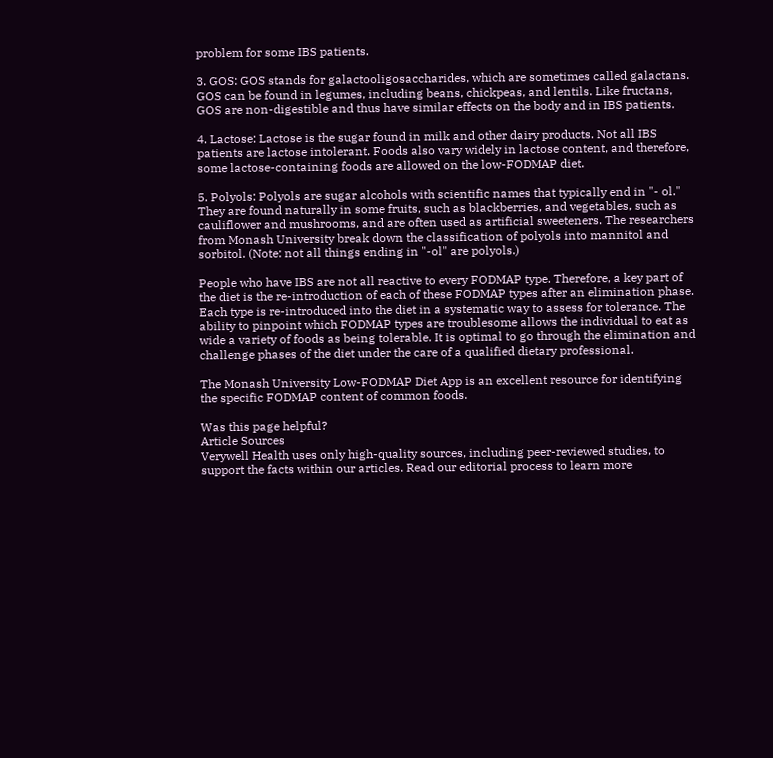problem for some IBS patients.

3. GOS: GOS stands for galactooligosaccharides, which are sometimes called galactans. GOS can be found in legumes, including beans, chickpeas, and lentils. Like fructans, GOS are non-digestible and thus have similar effects on the body and in IBS patients.

4. Lactose: Lactose is the sugar found in milk and other dairy products. Not all IBS patients are lactose intolerant. Foods also vary widely in lactose content, and therefore, some lactose-containing foods are allowed on the low-FODMAP diet.

5. Polyols: Polyols are sugar alcohols with scientific names that typically end in "- ol." They are found naturally in some fruits, such as blackberries, and vegetables, such as cauliflower and mushrooms, and are often used as artificial sweeteners. The researchers from Monash University break down the classification of polyols into mannitol and sorbitol. (Note: not all things ending in "-ol" are polyols.)

People who have IBS are not all reactive to every FODMAP type. Therefore, a key part of the diet is the re-introduction of each of these FODMAP types after an elimination phase. Each type is re-introduced into the diet in a systematic way to assess for tolerance. The ability to pinpoint which FODMAP types are troublesome allows the individual to eat as wide a variety of foods as being tolerable. It is optimal to go through the elimination and challenge phases of the diet under the care of a qualified dietary professional.

The Monash University Low-FODMAP Diet App is an excellent resource for identifying the specific FODMAP content of common foods.

Was this page helpful?
Article Sources
Verywell Health uses only high-quality sources, including peer-reviewed studies, to support the facts within our articles. Read our editorial process to learn more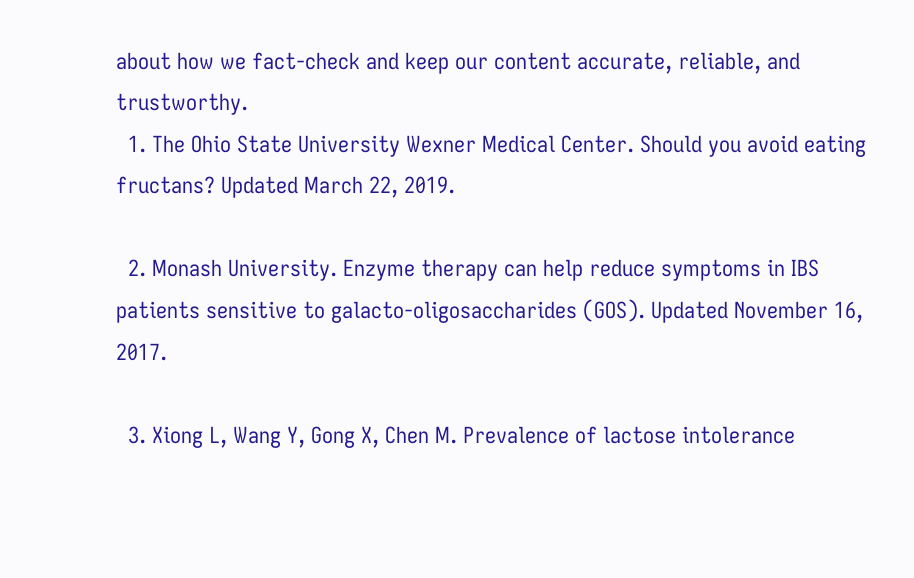about how we fact-check and keep our content accurate, reliable, and trustworthy.
  1. The Ohio State University Wexner Medical Center. Should you avoid eating fructans? Updated March 22, 2019.

  2. Monash University. Enzyme therapy can help reduce symptoms in IBS patients sensitive to galacto-oligosaccharides (GOS). Updated November 16, 2017.

  3. Xiong L, Wang Y, Gong X, Chen M. Prevalence of lactose intolerance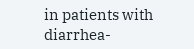in patients with diarrhea-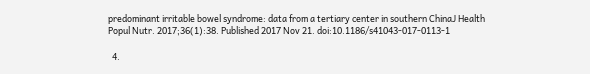predominant irritable bowel syndrome: data from a tertiary center in southern ChinaJ Health Popul Nutr. 2017;36(1):38. Published 2017 Nov 21. doi:10.1186/s41043-017-0113-1

  4.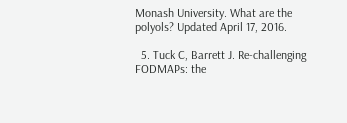Monash University. What are the polyols? Updated April 17, 2016.

  5. Tuck C, Barrett J. Re-challenging FODMAPs: the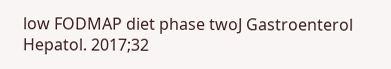low FODMAP diet phase twoJ Gastroenterol Hepatol. 2017;32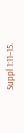Suppl 1:11–15.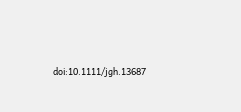doi:10.1111/jgh.13687